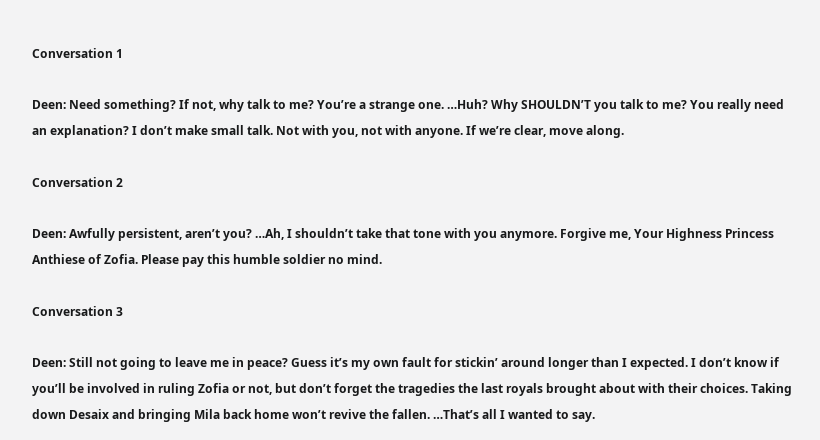Conversation 1

Deen: Need something? If not, why talk to me? You’re a strange one. …Huh? Why SHOULDN’T you talk to me? You really need an explanation? I don’t make small talk. Not with you, not with anyone. If we’re clear, move along.

Conversation 2

Deen: Awfully persistent, aren’t you? …Ah, I shouldn’t take that tone with you anymore. Forgive me, Your Highness Princess Anthiese of Zofia. Please pay this humble soldier no mind.

Conversation 3

Deen: Still not going to leave me in peace? Guess it’s my own fault for stickin’ around longer than I expected. I don’t know if you’ll be involved in ruling Zofia or not, but don’t forget the tragedies the last royals brought about with their choices. Taking down Desaix and bringing Mila back home won’t revive the fallen. …That’s all I wanted to say.